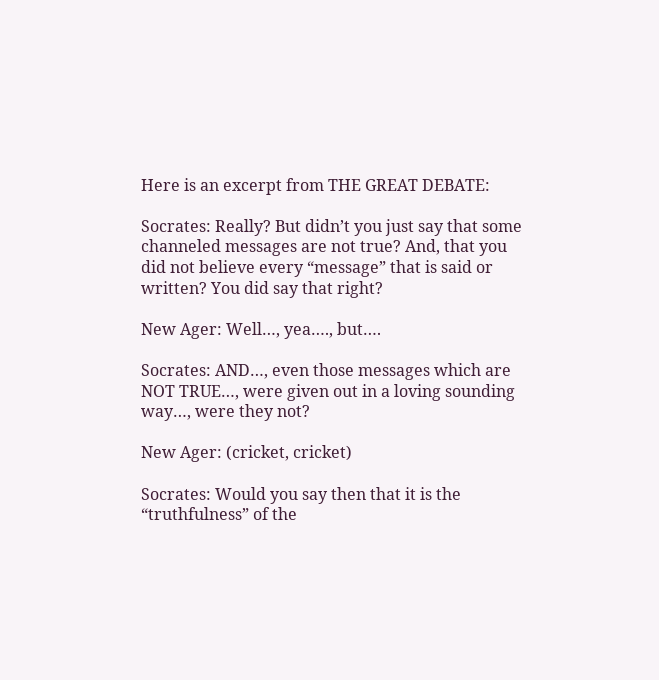Here is an excerpt from THE GREAT DEBATE:

Socrates: Really? But didn’t you just say that some channeled messages are not true? And, that you did not believe every “message” that is said or written? You did say that right?

New Ager: Well…, yea…., but….

Socrates: AND…, even those messages which are NOT TRUE…, were given out in a loving sounding way…, were they not?

New Ager: (cricket, cricket)

Socrates: Would you say then that it is the “truthfulness” of the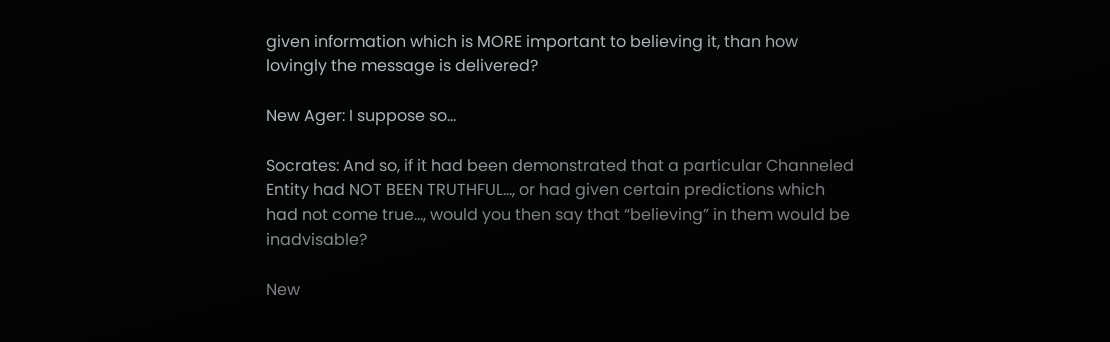given information which is MORE important to believing it, than how lovingly the message is delivered?

New Ager: I suppose so…

Socrates: And so, if it had been demonstrated that a particular Channeled Entity had NOT BEEN TRUTHFUL…, or had given certain predictions which had not come true…, would you then say that “believing” in them would be inadvisable?

New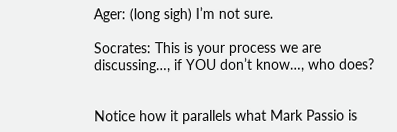Ager: (long sigh) I’m not sure.

Socrates: This is your process we are discussing…, if YOU don’t know…, who does?


Notice how it parallels what Mark Passio is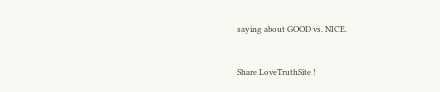saying about GOOD vs. NICE.


Share LoveTruthSite !